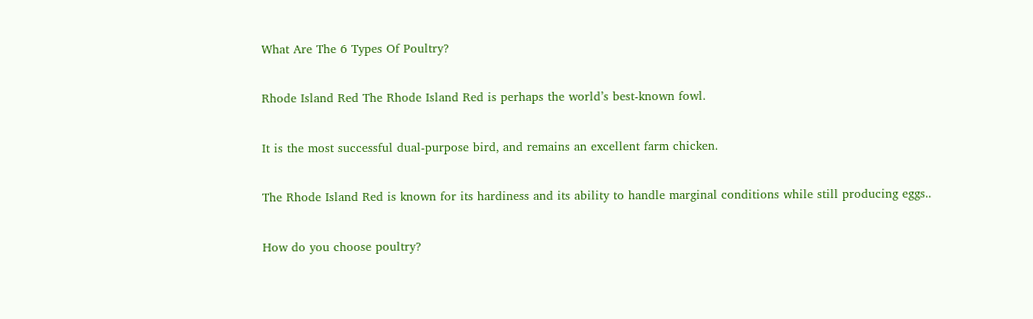What Are The 6 Types Of Poultry?

Rhode Island Red The Rhode Island Red is perhaps the world’s best-known fowl.

It is the most successful dual-purpose bird, and remains an excellent farm chicken.

The Rhode Island Red is known for its hardiness and its ability to handle marginal conditions while still producing eggs..

How do you choose poultry?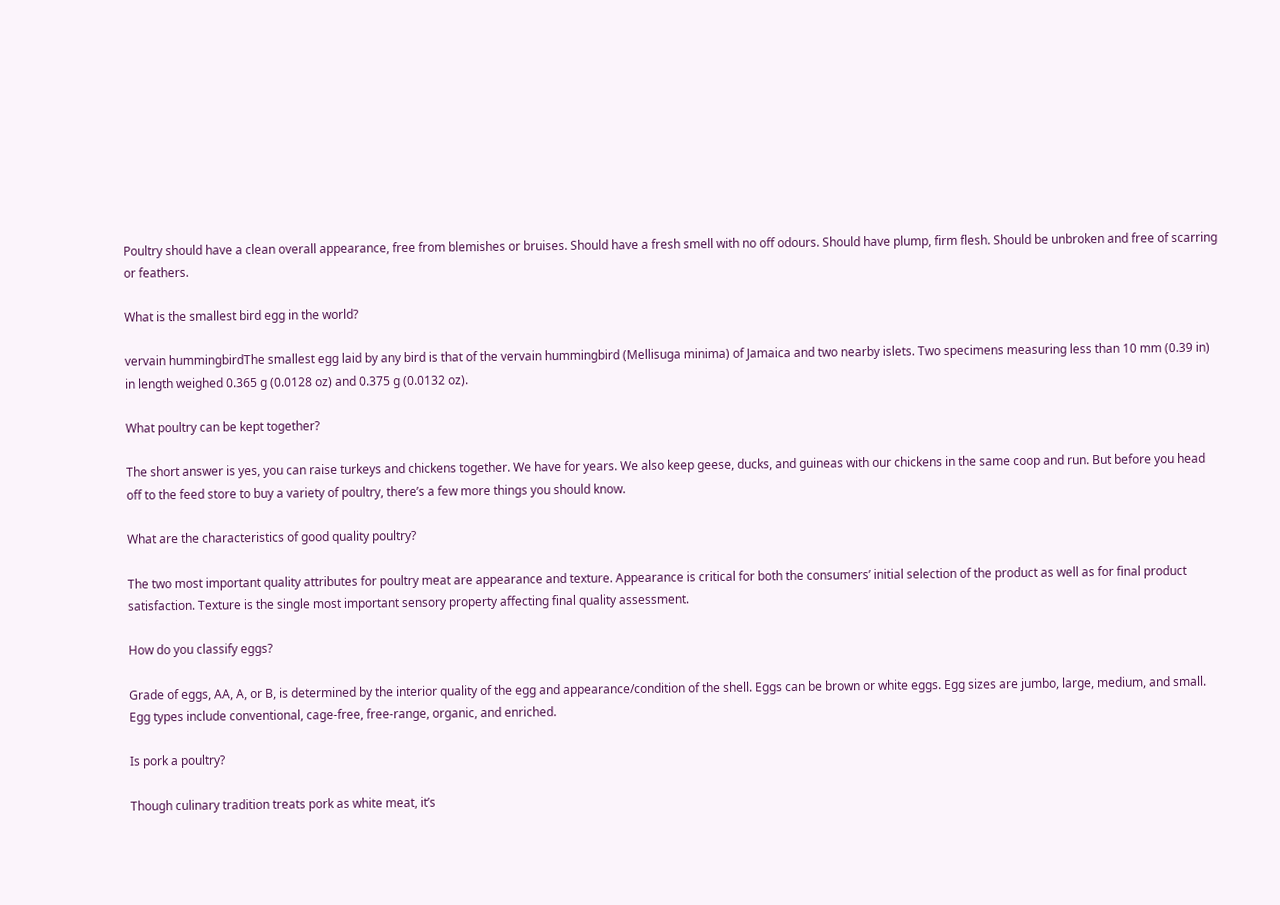Poultry should have a clean overall appearance, free from blemishes or bruises. Should have a fresh smell with no off odours. Should have plump, firm flesh. Should be unbroken and free of scarring or feathers.

What is the smallest bird egg in the world?

vervain hummingbirdThe smallest egg laid by any bird is that of the vervain hummingbird (Mellisuga minima) of Jamaica and two nearby islets. Two specimens measuring less than 10 mm (0.39 in) in length weighed 0.365 g (0.0128 oz) and 0.375 g (0.0132 oz).

What poultry can be kept together?

The short answer is yes, you can raise turkeys and chickens together. We have for years. We also keep geese, ducks, and guineas with our chickens in the same coop and run. But before you head off to the feed store to buy a variety of poultry, there’s a few more things you should know.

What are the characteristics of good quality poultry?

The two most important quality attributes for poultry meat are appearance and texture. Appearance is critical for both the consumers’ initial selection of the product as well as for final product satisfaction. Texture is the single most important sensory property affecting final quality assessment.

How do you classify eggs?

Grade of eggs, AA, A, or B, is determined by the interior quality of the egg and appearance/condition of the shell. Eggs can be brown or white eggs. Egg sizes are jumbo, large, medium, and small. Egg types include conventional, cage-free, free-range, organic, and enriched.

Is pork a poultry?

Though culinary tradition treats pork as white meat, it’s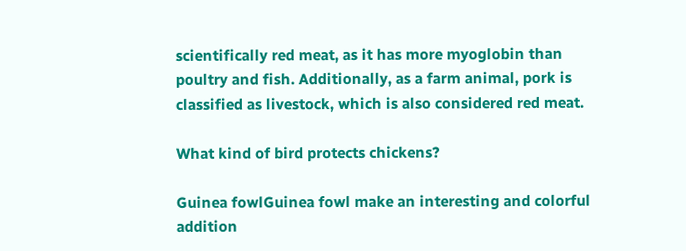scientifically red meat, as it has more myoglobin than poultry and fish. Additionally, as a farm animal, pork is classified as livestock, which is also considered red meat.

What kind of bird protects chickens?

Guinea fowlGuinea fowl make an interesting and colorful addition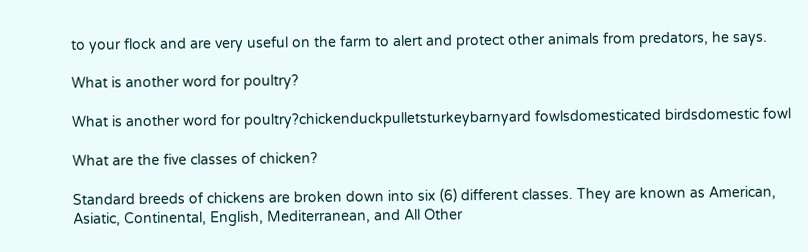to your flock and are very useful on the farm to alert and protect other animals from predators, he says.

What is another word for poultry?

What is another word for poultry?chickenduckpulletsturkeybarnyard fowlsdomesticated birdsdomestic fowl

What are the five classes of chicken?

Standard breeds of chickens are broken down into six (6) different classes. They are known as American, Asiatic, Continental, English, Mediterranean, and All Other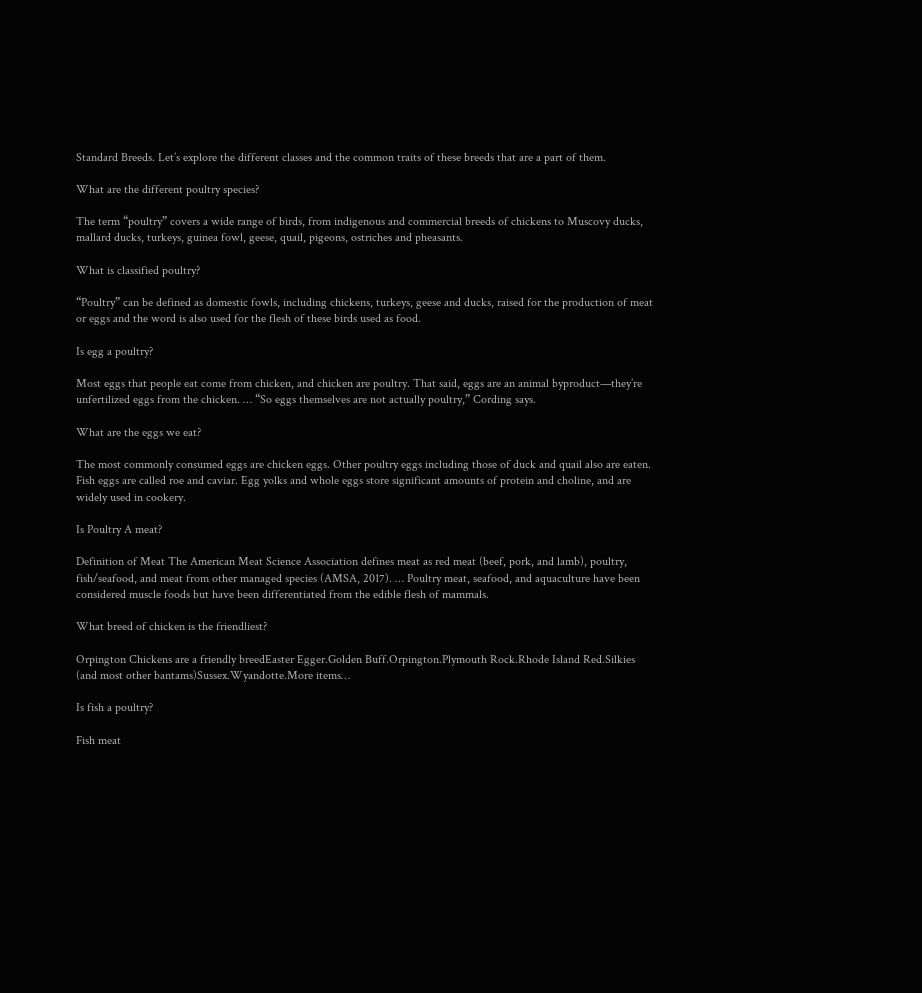Standard Breeds. Let’s explore the different classes and the common traits of these breeds that are a part of them.

What are the different poultry species?

The term “poultry” covers a wide range of birds, from indigenous and commercial breeds of chickens to Muscovy ducks, mallard ducks, turkeys, guinea fowl, geese, quail, pigeons, ostriches and pheasants.

What is classified poultry?

“Poultry” can be defined as domestic fowls, including chickens, turkeys, geese and ducks, raised for the production of meat or eggs and the word is also used for the flesh of these birds used as food.

Is egg a poultry?

Most eggs that people eat come from chicken, and chicken are poultry. That said, eggs are an animal byproduct—they’re unfertilized eggs from the chicken. … “So eggs themselves are not actually poultry,” Cording says.

What are the eggs we eat?

The most commonly consumed eggs are chicken eggs. Other poultry eggs including those of duck and quail also are eaten. Fish eggs are called roe and caviar. Egg yolks and whole eggs store significant amounts of protein and choline, and are widely used in cookery.

Is Poultry A meat?

Definition of Meat The American Meat Science Association defines meat as red meat (beef, pork, and lamb), poultry, fish/seafood, and meat from other managed species (AMSA, 2017). … Poultry meat, seafood, and aquaculture have been considered muscle foods but have been differentiated from the edible flesh of mammals.

What breed of chicken is the friendliest?

Orpington Chickens are a friendly breedEaster Egger.Golden Buff.Orpington.Plymouth Rock.Rhode Island Red.Silkies (and most other bantams)Sussex.Wyandotte.More items…

Is fish a poultry?

Fish meat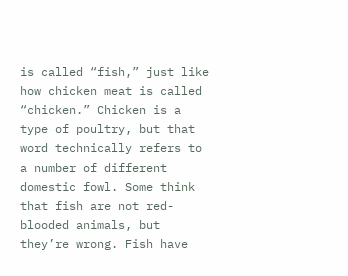is called “fish,” just like how chicken meat is called “chicken.” Chicken is a type of poultry, but that word technically refers to a number of different domestic fowl. Some think that fish are not red-blooded animals, but they’re wrong. Fish have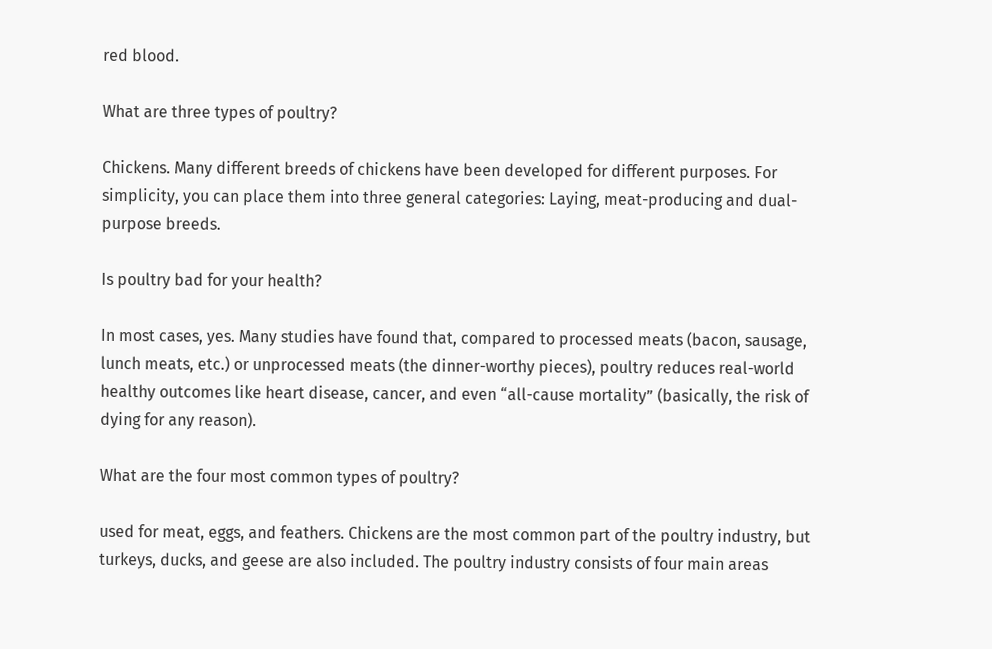red blood.

What are three types of poultry?

Chickens. Many different breeds of chickens have been developed for different purposes. For simplicity, you can place them into three general categories: Laying, meat-producing and dual-purpose breeds.

Is poultry bad for your health?

In most cases, yes. Many studies have found that, compared to processed meats (bacon, sausage, lunch meats, etc.) or unprocessed meats (the dinner-worthy pieces), poultry reduces real-world healthy outcomes like heart disease, cancer, and even “all-cause mortality” (basically, the risk of dying for any reason).

What are the four most common types of poultry?

used for meat, eggs, and feathers. Chickens are the most common part of the poultry industry, but turkeys, ducks, and geese are also included. The poultry industry consists of four main areas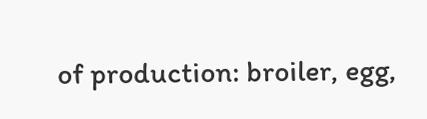of production: broiler, egg,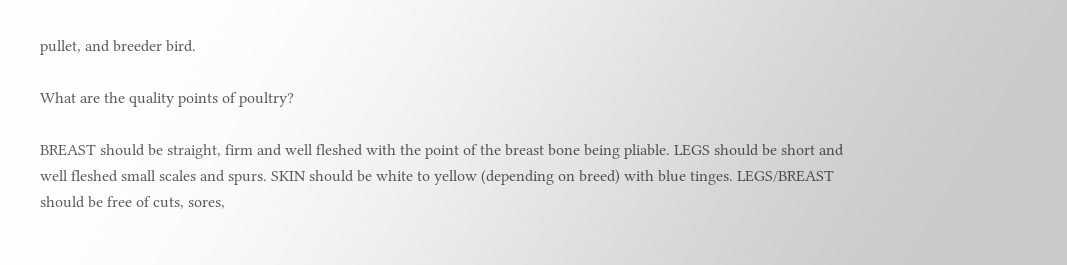pullet, and breeder bird.

What are the quality points of poultry?

BREAST should be straight, firm and well fleshed with the point of the breast bone being pliable. LEGS should be short and well fleshed small scales and spurs. SKIN should be white to yellow (depending on breed) with blue tinges. LEGS/BREAST should be free of cuts, sores,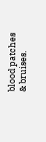blood patches & bruises.